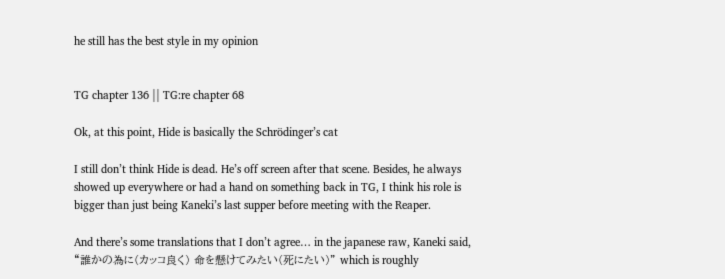he still has the best style in my opinion


TG chapter 136 || TG:re chapter 68

Ok, at this point, Hide is basically the Schrödinger’s cat

I still don’t think Hide is dead. He’s off screen after that scene. Besides, he always showed up everywhere or had a hand on something back in TG, I think his role is bigger than just being Kaneki’s last supper before meeting with the Reaper.

And there’s some translations that I don’t agree… in the japanese raw, Kaneki said, “誰かの為に(カッコ良く) 命を懸けてみたい(死にたい)” which is roughly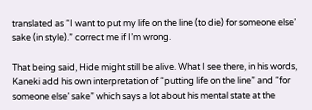translated as “I want to put my life on the line (to die) for someone else’ sake (in style).” correct me if I’m wrong.

That being said, Hide might still be alive. What I see there, in his words, Kaneki add his own interpretation of “putting life on the line” and “for someone else’ sake” which says a lot about his mental state at the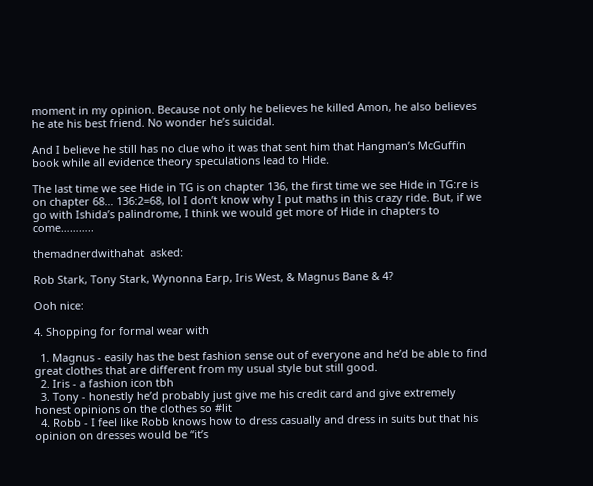moment in my opinion. Because not only he believes he killed Amon, he also believes he ate his best friend. No wonder he’s suicidal.

And I believe he still has no clue who it was that sent him that Hangman’s McGuffin book while all evidence theory speculations lead to Hide.

The last time we see Hide in TG is on chapter 136, the first time we see Hide in TG:re is on chapter 68… 136:2=68, lol I don’t know why I put maths in this crazy ride. But, if we go with Ishida’s palindrome, I think we would get more of Hide in chapters to come………..

themadnerdwithahat  asked:

Rob Stark, Tony Stark, Wynonna Earp, Iris West, & Magnus Bane & 4?

Ooh nice:

4. Shopping for formal wear with

  1. Magnus - easily has the best fashion sense out of everyone and he’d be able to find great clothes that are different from my usual style but still good.
  2. Iris - a fashion icon tbh
  3. Tony - honestly he’d probably just give me his credit card and give extremely honest opinions on the clothes so #lit
  4. Robb - I feel like Robb knows how to dress casually and dress in suits but that his opinion on dresses would be “it’s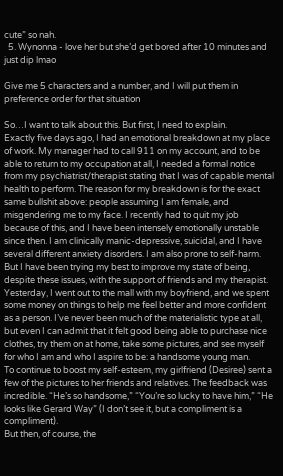cute” so nah.
  5. Wynonna - love her but she’d get bored after 10 minutes and just dip lmao

Give me 5 characters and a number, and I will put them in preference order for that situation

So…I want to talk about this. But first, I need to explain.
Exactly five days ago, I had an emotional breakdown at my place of work. My manager had to call 911 on my account, and to be able to return to my occupation at all, I needed a formal notice from my psychiatrist/therapist stating that I was of capable mental health to perform. The reason for my breakdown is for the exact same bullshit above: people assuming I am female, and misgendering me to my face. I recently had to quit my job because of this, and I have been intensely emotionally unstable since then. I am clinically manic-depressive, suicidal, and I have several different anxiety disorders. I am also prone to self-harm. But I have been trying my best to improve my state of being, despite these issues, with the support of friends and my therapist.
Yesterday, I went out to the mall with my boyfriend, and we spent some money on things to help me feel better and more confident as a person. I’ve never been much of the materialistic type at all, but even I can admit that it felt good being able to purchase nice clothes, try them on at home, take some pictures, and see myself for who I am and who I aspire to be: a handsome young man.
To continue to boost my self-esteem, my girlfriend (Desiree) sent a few of the pictures to her friends and relatives. The feedback was incredible. “He’s so handsome,” “You’re so lucky to have him,” “He looks like Gerard Way” (I don’t see it, but a compliment is a compliment).
But then, of course, the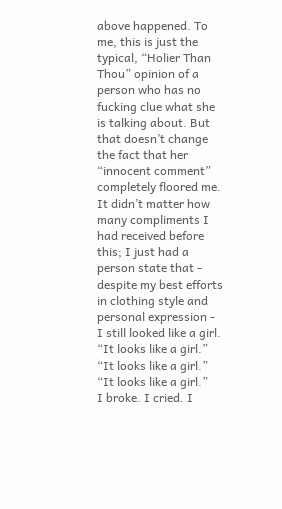above happened. To me, this is just the typical, “Holier Than Thou” opinion of a person who has no fucking clue what she is talking about. But that doesn’t change the fact that her “innocent comment” completely floored me. It didn’t matter how many compliments I had received before this; I just had a person state that - despite my best efforts in clothing style and personal expression - I still looked like a girl.
“It looks like a girl.”
“It looks like a girl.”
“It looks like a girl.”
I broke. I cried. I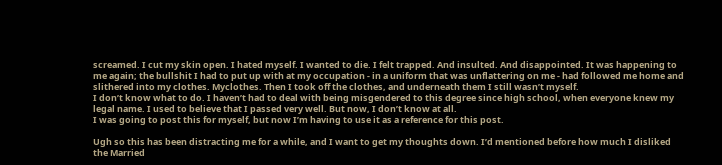screamed. I cut my skin open. I hated myself. I wanted to die. I felt trapped. And insulted. And disappointed. It was happening to me again; the bullshit I had to put up with at my occupation - in a uniform that was unflattering on me - had followed me home and slithered into my clothes. Myclothes. Then I took off the clothes, and underneath them I still wasn’t myself.
I don’t know what to do. I haven’t had to deal with being misgendered to this degree since high school, when everyone knew my legal name. I used to believe that I passed very well. But now, I don’t know at all.
I was going to post this for myself, but now I’m having to use it as a reference for this post.

Ugh so this has been distracting me for a while, and I want to get my thoughts down. I’d mentioned before how much I disliked the Married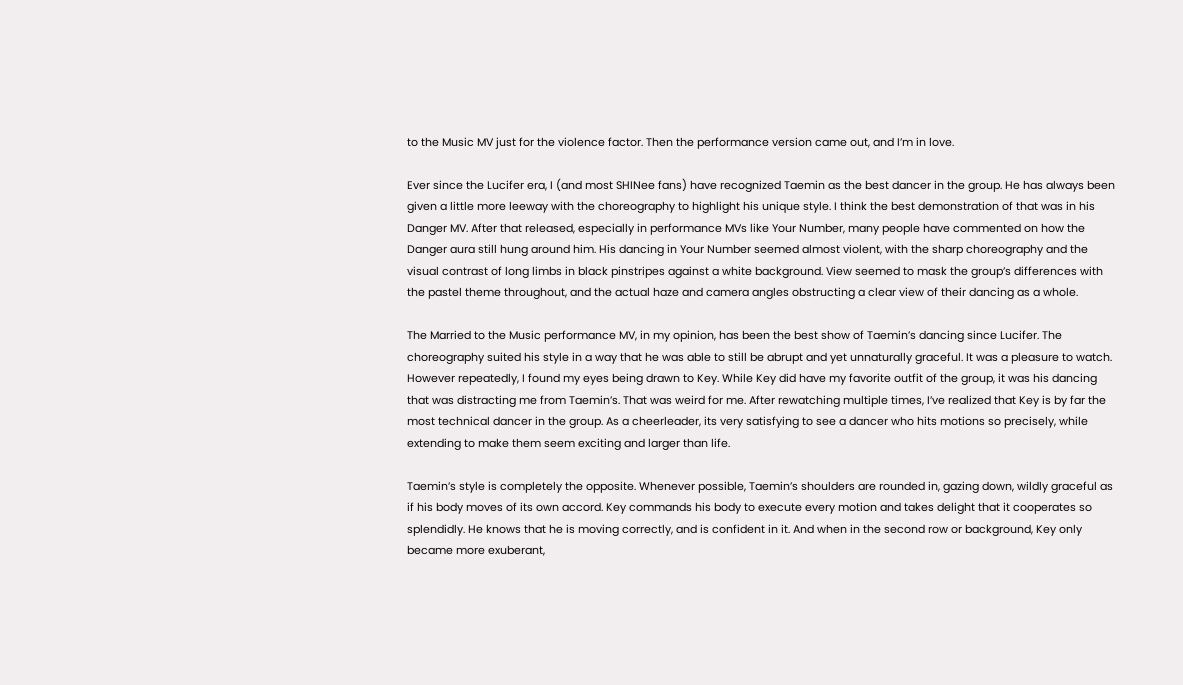to the Music MV just for the violence factor. Then the performance version came out, and I’m in love.

Ever since the Lucifer era, I (and most SHINee fans) have recognized Taemin as the best dancer in the group. He has always been given a little more leeway with the choreography to highlight his unique style. I think the best demonstration of that was in his Danger MV. After that released, especially in performance MVs like Your Number, many people have commented on how the Danger aura still hung around him. His dancing in Your Number seemed almost violent, with the sharp choreography and the visual contrast of long limbs in black pinstripes against a white background. View seemed to mask the group’s differences with the pastel theme throughout, and the actual haze and camera angles obstructing a clear view of their dancing as a whole.

The Married to the Music performance MV, in my opinion, has been the best show of Taemin’s dancing since Lucifer. The choreography suited his style in a way that he was able to still be abrupt and yet unnaturally graceful. It was a pleasure to watch. However repeatedly, I found my eyes being drawn to Key. While Key did have my favorite outfit of the group, it was his dancing that was distracting me from Taemin’s. That was weird for me. After rewatching multiple times, I’ve realized that Key is by far the most technical dancer in the group. As a cheerleader, its very satisfying to see a dancer who hits motions so precisely, while extending to make them seem exciting and larger than life.

Taemin’s style is completely the opposite. Whenever possible, Taemin’s shoulders are rounded in, gazing down, wildly graceful as if his body moves of its own accord. Key commands his body to execute every motion and takes delight that it cooperates so splendidly. He knows that he is moving correctly, and is confident in it. And when in the second row or background, Key only became more exuberant,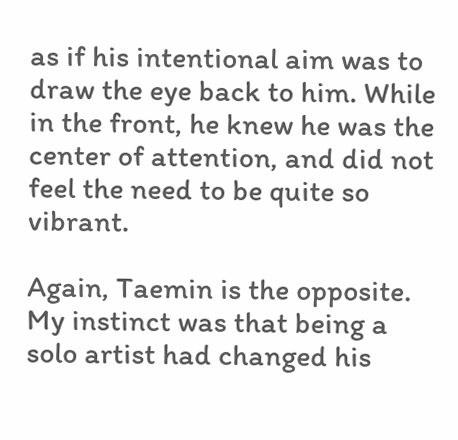as if his intentional aim was to draw the eye back to him. While in the front, he knew he was the center of attention, and did not feel the need to be quite so vibrant.

Again, Taemin is the opposite. My instinct was that being a solo artist had changed his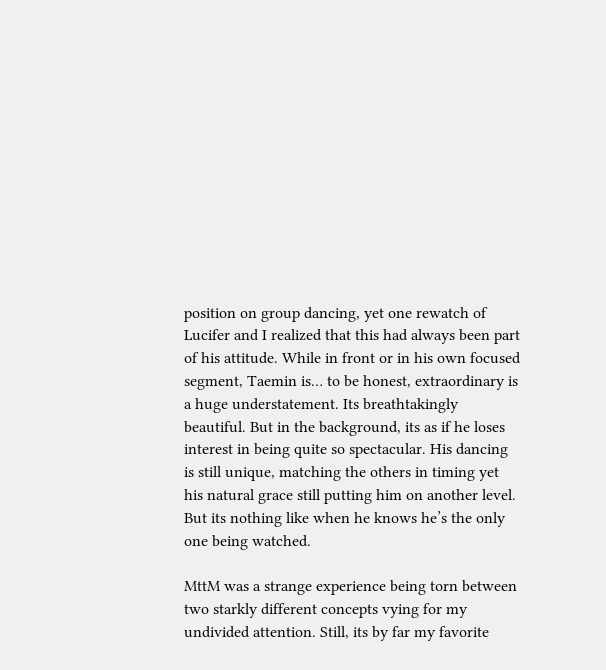position on group dancing, yet one rewatch of Lucifer and I realized that this had always been part of his attitude. While in front or in his own focused segment, Taemin is… to be honest, extraordinary is a huge understatement. Its breathtakingly beautiful. But in the background, its as if he loses interest in being quite so spectacular. His dancing is still unique, matching the others in timing yet his natural grace still putting him on another level. But its nothing like when he knows he’s the only one being watched.

MttM was a strange experience being torn between two starkly different concepts vying for my undivided attention. Still, its by far my favorite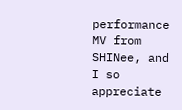performance MV from SHINee, and I so appreciate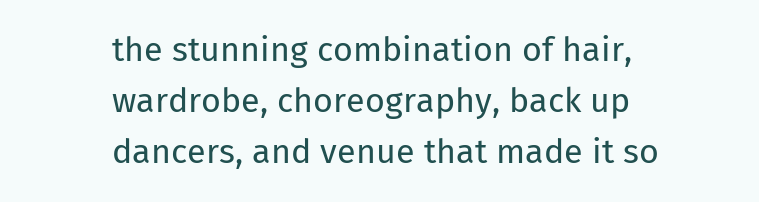the stunning combination of hair, wardrobe, choreography, back up dancers, and venue that made it so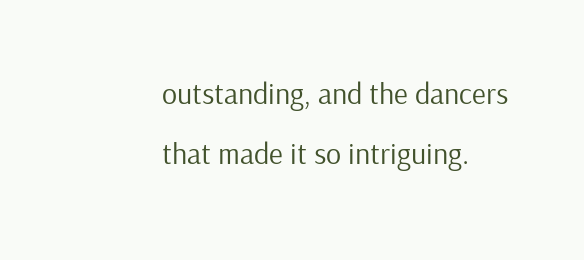outstanding, and the dancers that made it so intriguing.